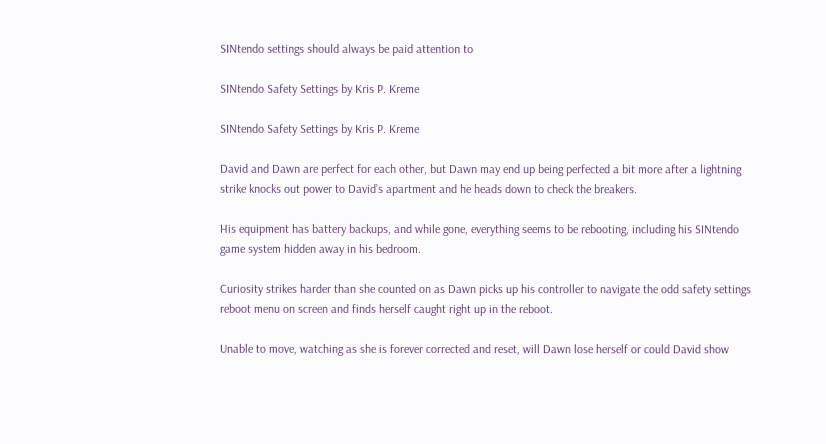SINtendo settings should always be paid attention to

SINtendo Safety Settings by Kris P. Kreme

SINtendo Safety Settings by Kris P. Kreme

David and Dawn are perfect for each other, but Dawn may end up being perfected a bit more after a lightning strike knocks out power to David’s apartment and he heads down to check the breakers.

His equipment has battery backups, and while gone, everything seems to be rebooting, including his SINtendo game system hidden away in his bedroom.

Curiosity strikes harder than she counted on as Dawn picks up his controller to navigate the odd safety settings reboot menu on screen and finds herself caught right up in the reboot.

Unable to move, watching as she is forever corrected and reset, will Dawn lose herself or could David show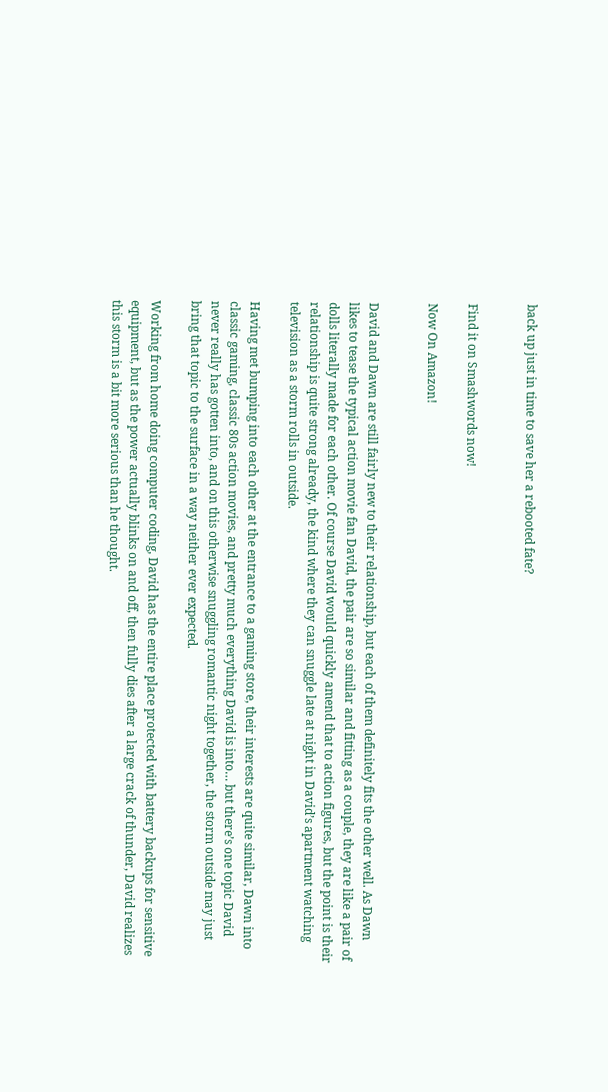back up just in time to save her a rebooted fate?


Find it on Smashwords now!

Now On Amazon!


David and Dawn are still fairly new to their relationship, but each of them definitely fits the other well. As Dawn likes to tease the typical action movie fan David, the pair are so similar and fitting as a couple, they are like a pair of dolls literally made for each other. Of course David would quickly amend that to action figures, but the point is their relationship is quite strong already, the kind where they can snuggle late at night in David’s apartment watching television as a storm rolls in outside.

Having met bumping into each other at the entrance to a gaming store, their interests are quite similar, Dawn into classic gaming, classic 80s action movies, and pretty much everything David is into… but there’s one topic David never really has gotten into, and on this otherwise snuggling romantic night together, the storm outside may just bring that topic to the surface in a way neither ever expected.

Working from home doing computer coding, David has the entire place protected with battery backups for sensitive equipment, but as the power actually blinks on and off, then fully dies after a large crack of thunder, David realizes this storm is a bit more serious than he thought.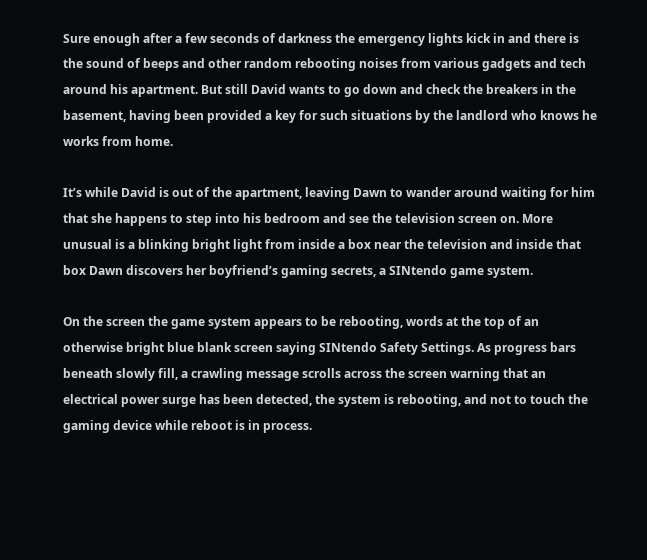Sure enough after a few seconds of darkness the emergency lights kick in and there is the sound of beeps and other random rebooting noises from various gadgets and tech around his apartment. But still David wants to go down and check the breakers in the basement, having been provided a key for such situations by the landlord who knows he works from home.

It’s while David is out of the apartment, leaving Dawn to wander around waiting for him that she happens to step into his bedroom and see the television screen on. More unusual is a blinking bright light from inside a box near the television and inside that box Dawn discovers her boyfriend’s gaming secrets, a SINtendo game system.

On the screen the game system appears to be rebooting, words at the top of an otherwise bright blue blank screen saying SINtendo Safety Settings. As progress bars beneath slowly fill, a crawling message scrolls across the screen warning that an electrical power surge has been detected, the system is rebooting, and not to touch the gaming device while reboot is in process.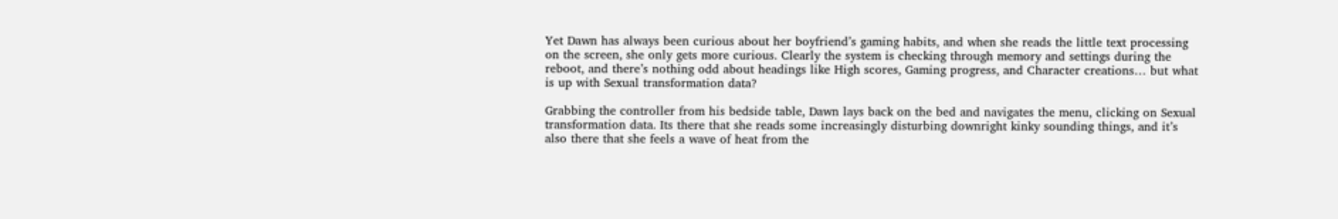Yet Dawn has always been curious about her boyfriend’s gaming habits, and when she reads the little text processing on the screen, she only gets more curious. Clearly the system is checking through memory and settings during the reboot, and there’s nothing odd about headings like High scores, Gaming progress, and Character creations… but what is up with Sexual transformation data?

Grabbing the controller from his bedside table, Dawn lays back on the bed and navigates the menu, clicking on Sexual transformation data. Its there that she reads some increasingly disturbing downright kinky sounding things, and it’s also there that she feels a wave of heat from the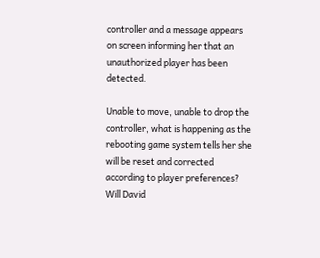controller and a message appears on screen informing her that an unauthorized player has been detected.

Unable to move, unable to drop the controller, what is happening as the rebooting game system tells her she will be reset and corrected according to player preferences? Will David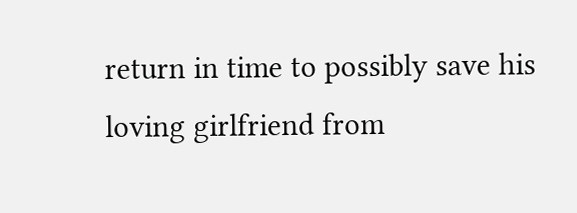return in time to possibly save his loving girlfriend from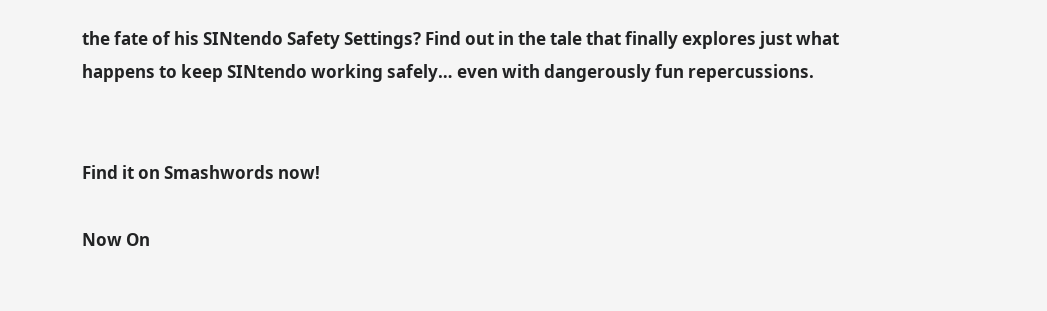the fate of his SINtendo Safety Settings? Find out in the tale that finally explores just what happens to keep SINtendo working safely… even with dangerously fun repercussions.


Find it on Smashwords now!

Now On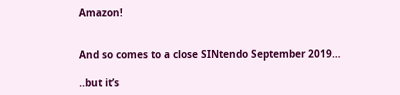Amazon!


And so comes to a close SINtendo September 2019…

..but it’s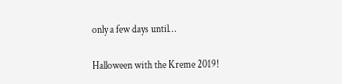only a few days until…

Halloween with the Kreme 2019!